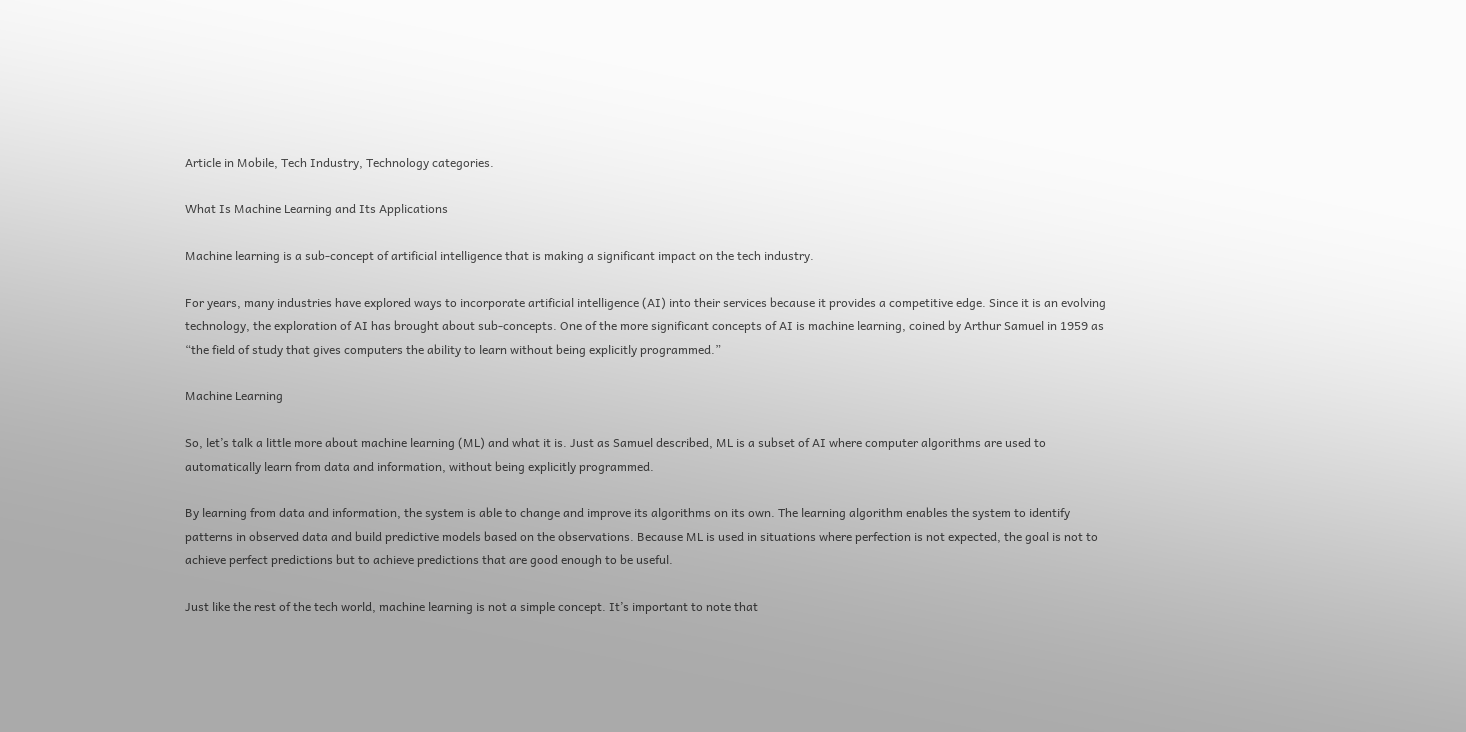Article in Mobile, Tech Industry, Technology categories.

What Is Machine Learning and Its Applications

Machine learning is a sub-concept of artificial intelligence that is making a significant impact on the tech industry.

For years, many industries have explored ways to incorporate artificial intelligence (AI) into their services because it provides a competitive edge. Since it is an evolving technology, the exploration of AI has brought about sub-concepts. One of the more significant concepts of AI is machine learning, coined by Arthur Samuel in 1959 as “the field of study that gives computers the ability to learn without being explicitly programmed.”

Machine Learning

So, let’s talk a little more about machine learning (ML) and what it is. Just as Samuel described, ML is a subset of AI where computer algorithms are used to automatically learn from data and information, without being explicitly programmed.

By learning from data and information, the system is able to change and improve its algorithms on its own. The learning algorithm enables the system to identify patterns in observed data and build predictive models based on the observations. Because ML is used in situations where perfection is not expected, the goal is not to achieve perfect predictions but to achieve predictions that are good enough to be useful.

Just like the rest of the tech world, machine learning is not a simple concept. It’s important to note that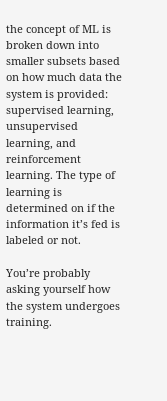the concept of ML is broken down into smaller subsets based on how much data the system is provided: supervised learning, unsupervised learning, and reinforcement learning. The type of learning is determined on if the information it’s fed is labeled or not.

You’re probably asking yourself how the system undergoes training.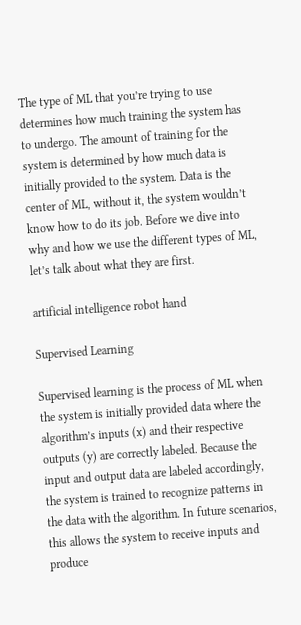The type of ML that you’re trying to use determines how much training the system has to undergo. The amount of training for the system is determined by how much data is initially provided to the system. Data is the center of ML, without it, the system wouldn’t know how to do its job. Before we dive into why and how we use the different types of ML, let’s talk about what they are first.

artificial intelligence robot hand

Supervised Learning

Supervised learning is the process of ML when the system is initially provided data where the algorithm’s inputs (x) and their respective outputs (y) are correctly labeled. Because the input and output data are labeled accordingly, the system is trained to recognize patterns in the data with the algorithm. In future scenarios, this allows the system to receive inputs and produce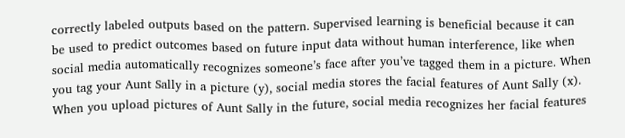correctly labeled outputs based on the pattern. Supervised learning is beneficial because it can be used to predict outcomes based on future input data without human interference, like when social media automatically recognizes someone’s face after you’ve tagged them in a picture. When you tag your Aunt Sally in a picture (y), social media stores the facial features of Aunt Sally (x). When you upload pictures of Aunt Sally in the future, social media recognizes her facial features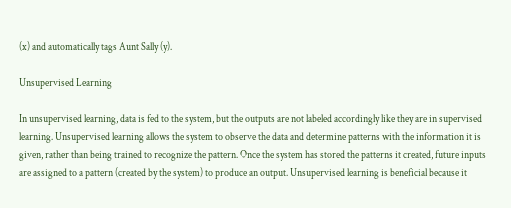(x) and automatically tags Aunt Sally (y).

Unsupervised Learning

In unsupervised learning, data is fed to the system, but the outputs are not labeled accordingly like they are in supervised learning. Unsupervised learning allows the system to observe the data and determine patterns with the information it is given, rather than being trained to recognize the pattern. Once the system has stored the patterns it created, future inputs are assigned to a pattern (created by the system) to produce an output. Unsupervised learning is beneficial because it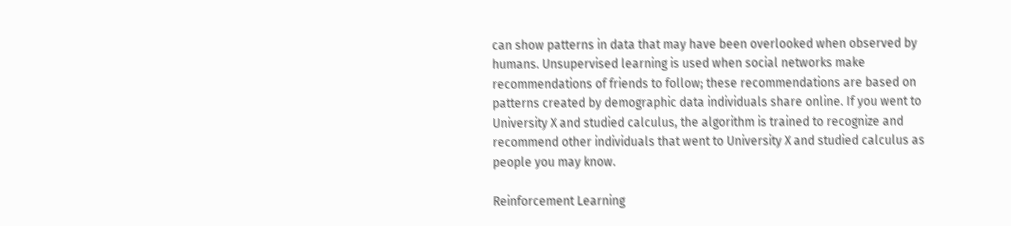can show patterns in data that may have been overlooked when observed by humans. Unsupervised learning is used when social networks make recommendations of friends to follow; these recommendations are based on patterns created by demographic data individuals share online. If you went to University X and studied calculus, the algorithm is trained to recognize and recommend other individuals that went to University X and studied calculus as people you may know.

Reinforcement Learning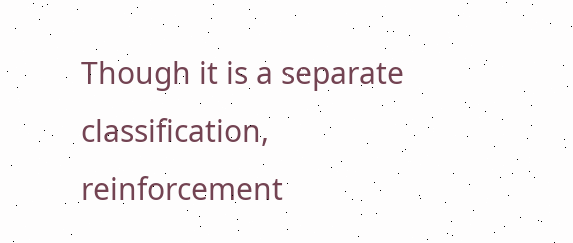Though it is a separate classification, reinforcement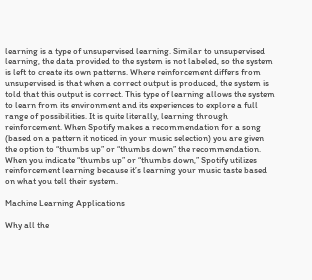learning is a type of unsupervised learning. Similar to unsupervised learning, the data provided to the system is not labeled, so the system is left to create its own patterns. Where reinforcement differs from unsupervised is that when a correct output is produced, the system is told that this output is correct. This type of learning allows the system to learn from its environment and its experiences to explore a full range of possibilities. It is quite literally, learning through reinforcement. When Spotify makes a recommendation for a song (based on a pattern it noticed in your music selection) you are given the option to “thumbs up” or “thumbs down” the recommendation. When you indicate “thumbs up” or “thumbs down,” Spotify utilizes reinforcement learning because it’s learning your music taste based on what you tell their system.

Machine Learning Applications

Why all the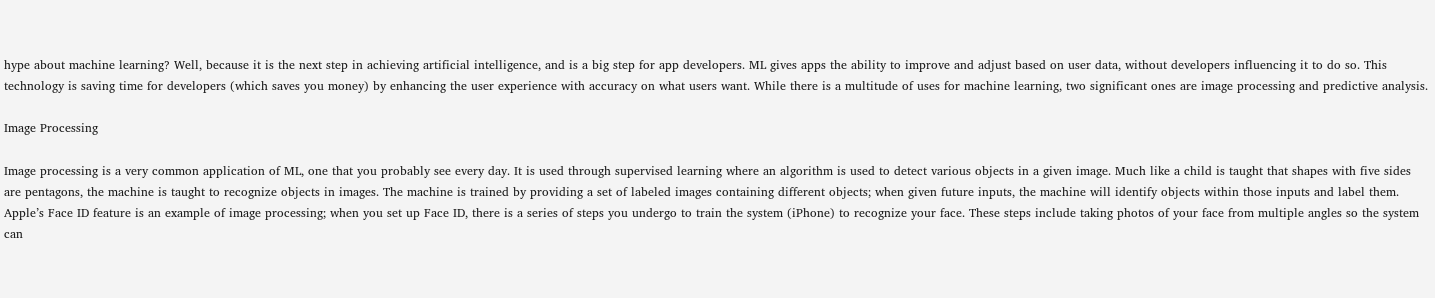hype about machine learning? Well, because it is the next step in achieving artificial intelligence, and is a big step for app developers. ML gives apps the ability to improve and adjust based on user data, without developers influencing it to do so. This technology is saving time for developers (which saves you money) by enhancing the user experience with accuracy on what users want. While there is a multitude of uses for machine learning, two significant ones are image processing and predictive analysis.

Image Processing

Image processing is a very common application of ML, one that you probably see every day. It is used through supervised learning where an algorithm is used to detect various objects in a given image. Much like a child is taught that shapes with five sides are pentagons, the machine is taught to recognize objects in images. The machine is trained by providing a set of labeled images containing different objects; when given future inputs, the machine will identify objects within those inputs and label them. Apple’s Face ID feature is an example of image processing; when you set up Face ID, there is a series of steps you undergo to train the system (iPhone) to recognize your face. These steps include taking photos of your face from multiple angles so the system can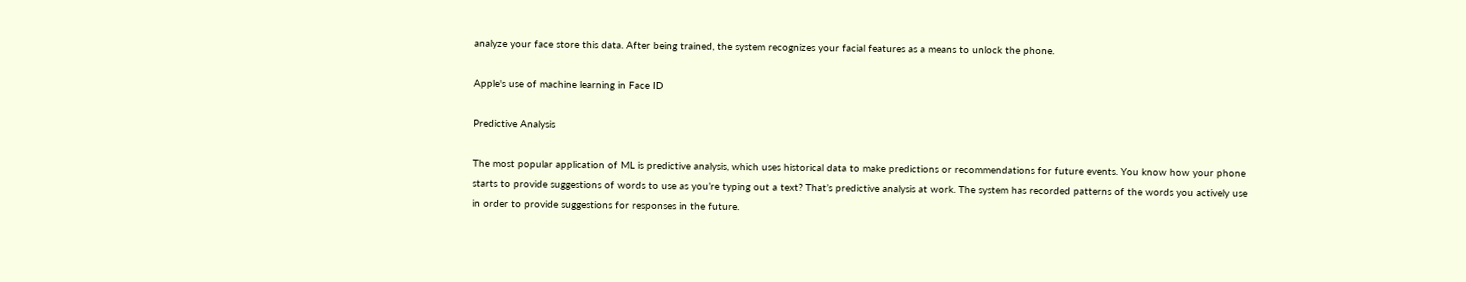analyze your face store this data. After being trained, the system recognizes your facial features as a means to unlock the phone.

Apple's use of machine learning in Face ID

Predictive Analysis

The most popular application of ML is predictive analysis, which uses historical data to make predictions or recommendations for future events. You know how your phone starts to provide suggestions of words to use as you’re typing out a text? That’s predictive analysis at work. The system has recorded patterns of the words you actively use in order to provide suggestions for responses in the future.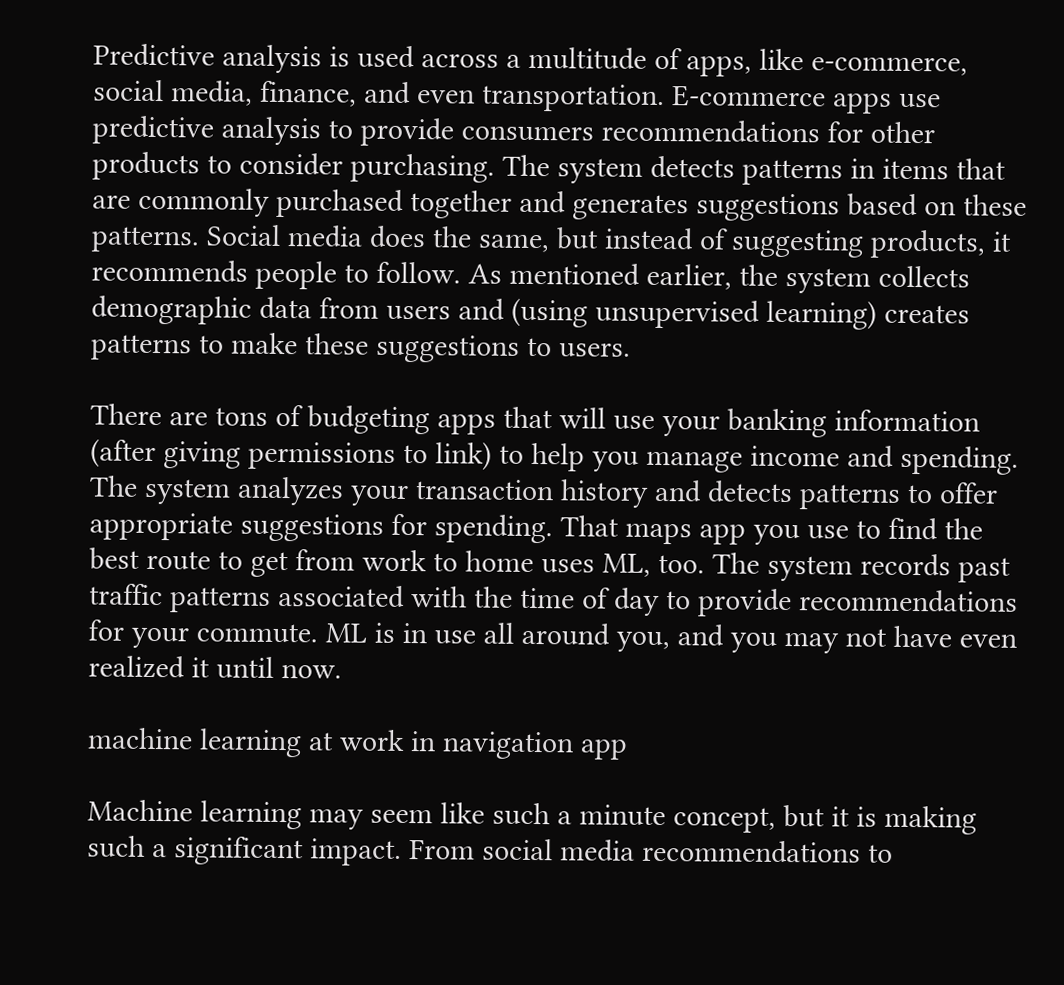Predictive analysis is used across a multitude of apps, like e-commerce, social media, finance, and even transportation. E-commerce apps use predictive analysis to provide consumers recommendations for other products to consider purchasing. The system detects patterns in items that are commonly purchased together and generates suggestions based on these patterns. Social media does the same, but instead of suggesting products, it recommends people to follow. As mentioned earlier, the system collects demographic data from users and (using unsupervised learning) creates patterns to make these suggestions to users.

There are tons of budgeting apps that will use your banking information (after giving permissions to link) to help you manage income and spending. The system analyzes your transaction history and detects patterns to offer appropriate suggestions for spending. That maps app you use to find the best route to get from work to home uses ML, too. The system records past traffic patterns associated with the time of day to provide recommendations for your commute. ML is in use all around you, and you may not have even realized it until now.

machine learning at work in navigation app

Machine learning may seem like such a minute concept, but it is making such a significant impact. From social media recommendations to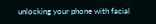unlocking your phone with facial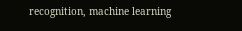recognition, machine learning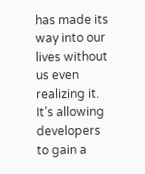has made its way into our lives without us even realizing it. It’s allowing developers to gain a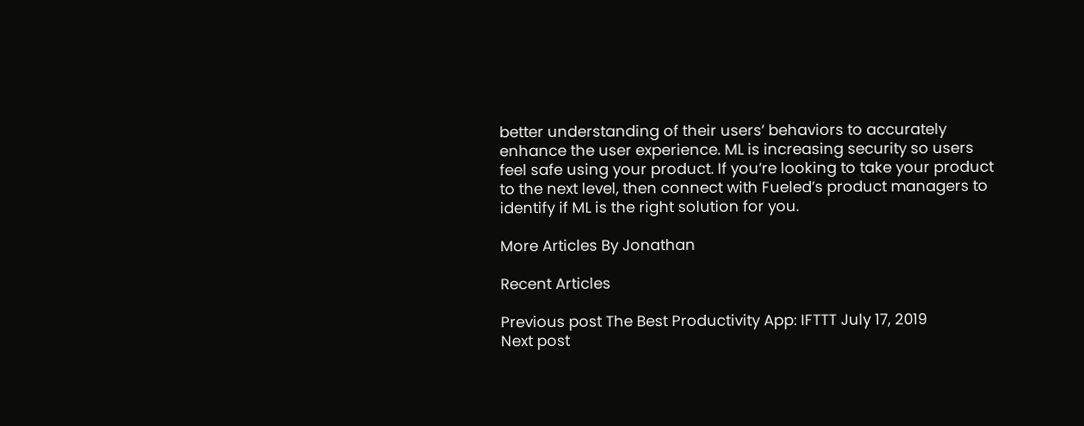better understanding of their users’ behaviors to accurately enhance the user experience. ML is increasing security so users feel safe using your product. If you’re looking to take your product to the next level, then connect with Fueled’s product managers to identify if ML is the right solution for you.

More Articles By Jonathan

Recent Articles

Previous post The Best Productivity App: IFTTT July 17, 2019
Next post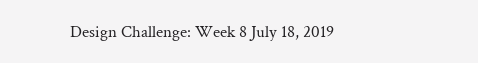Design Challenge: Week 8 July 18, 2019